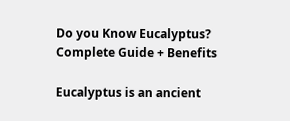Do you Know Eucalyptus? Complete Guide + Benefits

Eucalyptus is an ancient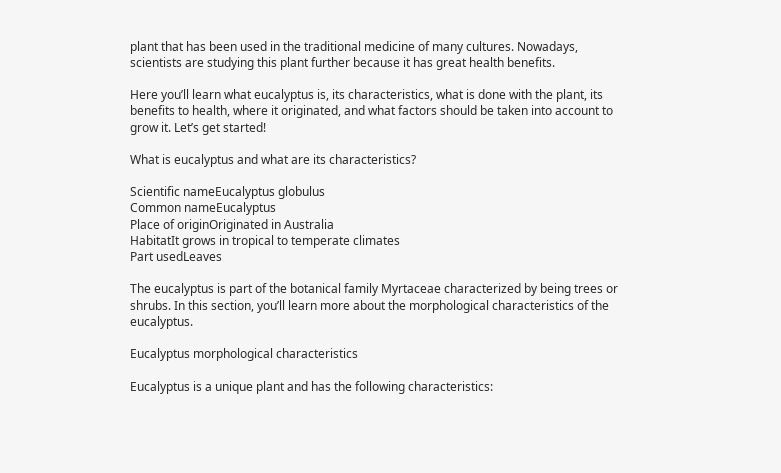plant that has been used in the traditional medicine of many cultures. Nowadays, scientists are studying this plant further because it has great health benefits.

Here you’ll learn what eucalyptus is, its characteristics, what is done with the plant, its benefits to health, where it originated, and what factors should be taken into account to grow it. Let’s get started!

What is eucalyptus and what are its characteristics?

Scientific nameEucalyptus globulus
Common nameEucalyptus
Place of originOriginated in Australia
HabitatIt grows in tropical to temperate climates
Part usedLeaves

The eucalyptus is part of the botanical family Myrtaceae characterized by being trees or shrubs. In this section, you’ll learn more about the morphological characteristics of the eucalyptus.

Eucalyptus morphological characteristics

Eucalyptus is a unique plant and has the following characteristics: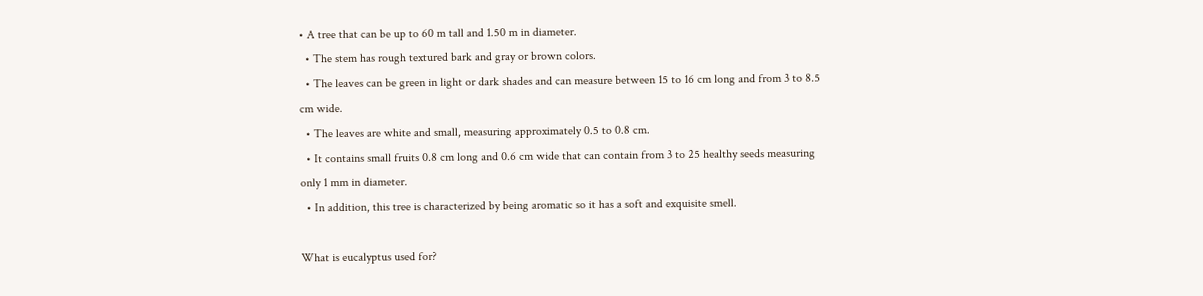• A tree that can be up to 60 m tall and 1.50 m in diameter.
  • The stem has rough textured bark and gray or brown colors.
  • The leaves can be green in light or dark shades and can measure between 15 to 16 cm long and from 3 to 8.5 cm wide.
  • The leaves are white and small, measuring approximately 0.5 to 0.8 cm.
  • It contains small fruits 0.8 cm long and 0.6 cm wide that can contain from 3 to 25 healthy seeds measuring only 1 mm in diameter.
  • In addition, this tree is characterized by being aromatic so it has a soft and exquisite smell.

What is eucalyptus used for?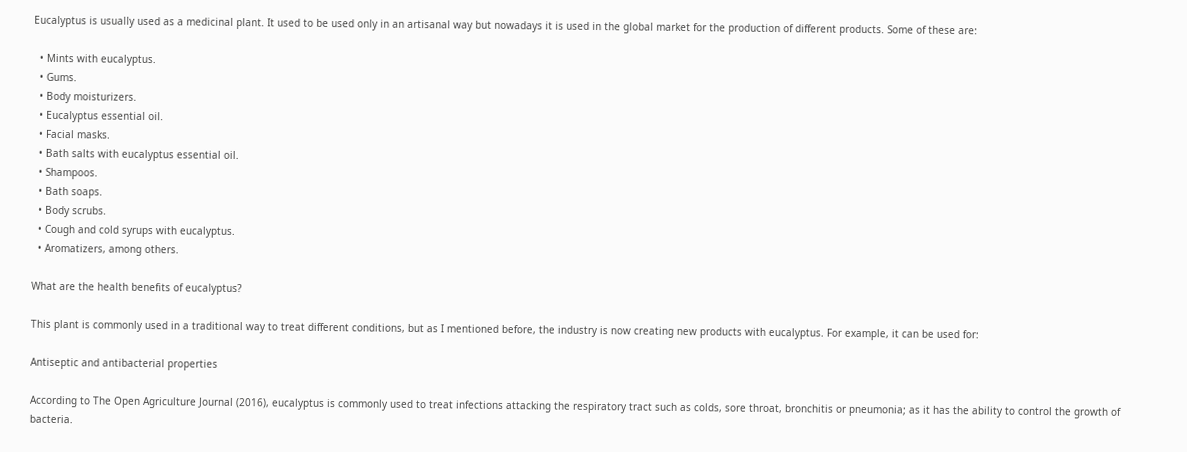Eucalyptus is usually used as a medicinal plant. It used to be used only in an artisanal way but nowadays it is used in the global market for the production of different products. Some of these are:

  • Mints with eucalyptus.
  • Gums.
  • Body moisturizers.
  • Eucalyptus essential oil.
  • Facial masks.
  • Bath salts with eucalyptus essential oil.
  • Shampoos.
  • Bath soaps.
  • Body scrubs.
  • Cough and cold syrups with eucalyptus.
  • Aromatizers, among others.

What are the health benefits of eucalyptus?

This plant is commonly used in a traditional way to treat different conditions, but as I mentioned before, the industry is now creating new products with eucalyptus. For example, it can be used for:

Antiseptic and antibacterial properties

According to The Open Agriculture Journal (2016), eucalyptus is commonly used to treat infections attacking the respiratory tract such as colds, sore throat, bronchitis or pneumonia; as it has the ability to control the growth of bacteria.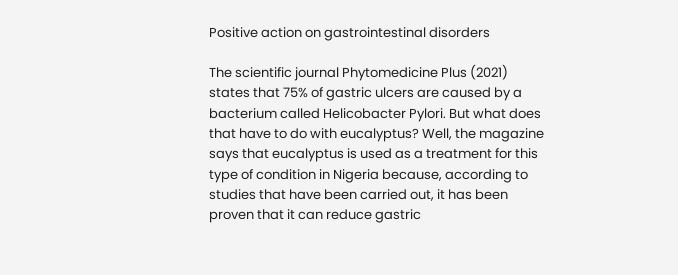Positive action on gastrointestinal disorders

The scientific journal Phytomedicine Plus (2021) states that 75% of gastric ulcers are caused by a bacterium called Helicobacter Pylori. But what does that have to do with eucalyptus? Well, the magazine says that eucalyptus is used as a treatment for this type of condition in Nigeria because, according to studies that have been carried out, it has been proven that it can reduce gastric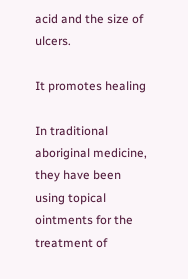acid and the size of ulcers.

It promotes healing

In traditional aboriginal medicine, they have been using topical ointments for the treatment of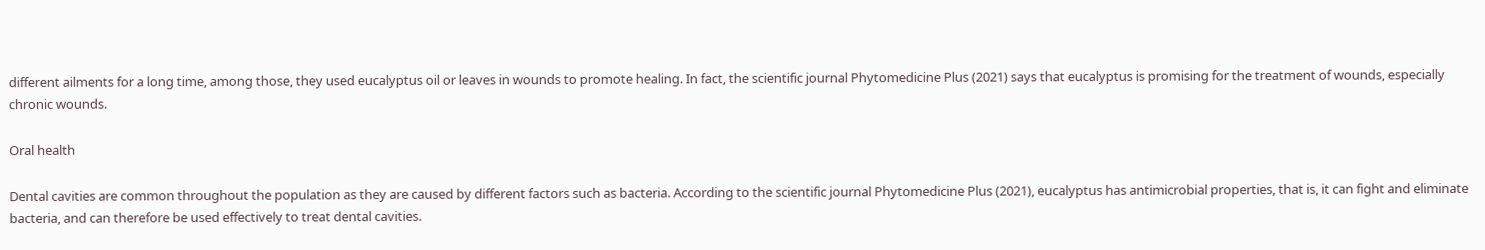different ailments for a long time, among those, they used eucalyptus oil or leaves in wounds to promote healing. In fact, the scientific journal Phytomedicine Plus (2021) says that eucalyptus is promising for the treatment of wounds, especially chronic wounds.

Oral health

Dental cavities are common throughout the population as they are caused by different factors such as bacteria. According to the scientific journal Phytomedicine Plus (2021), eucalyptus has antimicrobial properties, that is, it can fight and eliminate bacteria, and can therefore be used effectively to treat dental cavities.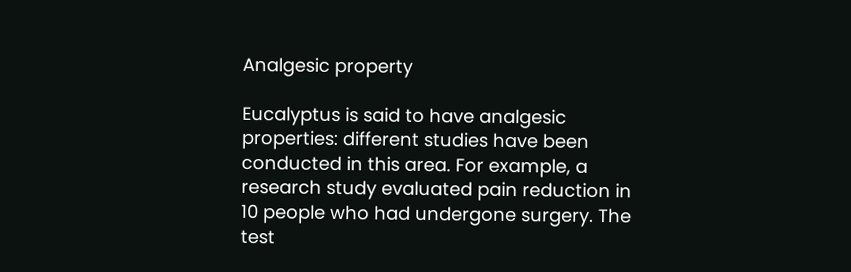Analgesic property

Eucalyptus is said to have analgesic properties: different studies have been conducted in this area. For example, a research study evaluated pain reduction in 10 people who had undergone surgery. The test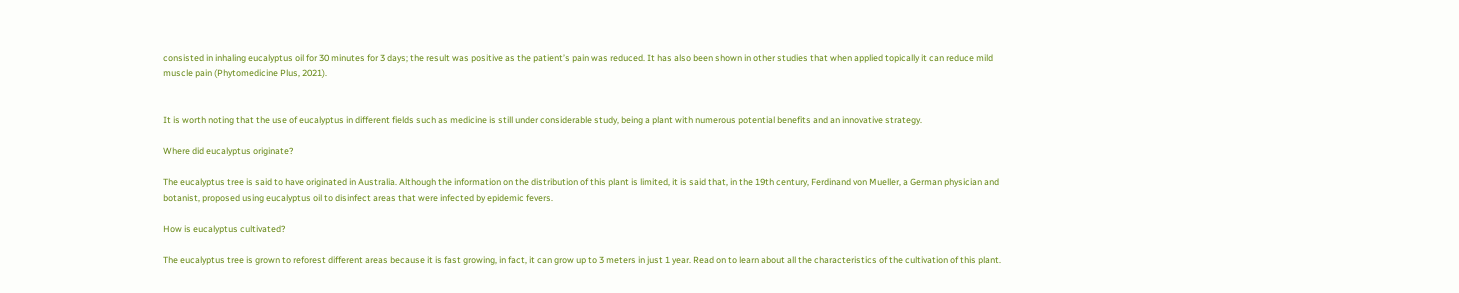consisted in inhaling eucalyptus oil for 30 minutes for 3 days; the result was positive as the patient’s pain was reduced. It has also been shown in other studies that when applied topically it can reduce mild muscle pain (Phytomedicine Plus, 2021).


It is worth noting that the use of eucalyptus in different fields such as medicine is still under considerable study, being a plant with numerous potential benefits and an innovative strategy.

Where did eucalyptus originate?

The eucalyptus tree is said to have originated in Australia. Although the information on the distribution of this plant is limited, it is said that, in the 19th century, Ferdinand von Mueller, a German physician and botanist, proposed using eucalyptus oil to disinfect areas that were infected by epidemic fevers.

How is eucalyptus cultivated?

The eucalyptus tree is grown to reforest different areas because it is fast growing, in fact, it can grow up to 3 meters in just 1 year. Read on to learn about all the characteristics of the cultivation of this plant.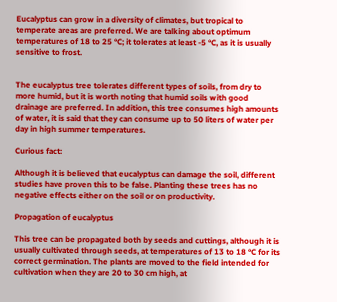Eucalyptus can grow in a diversity of climates, but tropical to temperate areas are preferred. We are talking about optimum temperatures of 18 to 25 °C; it tolerates at least -5 °C, as it is usually sensitive to frost.


The eucalyptus tree tolerates different types of soils, from dry to more humid, but it is worth noting that humid soils with good drainage are preferred. In addition, this tree consumes high amounts of water, it is said that they can consume up to 50 liters of water per day in high summer temperatures.

Curious fact:

Although it is believed that eucalyptus can damage the soil, different studies have proven this to be false. Planting these trees has no negative effects either on the soil or on productivity.

Propagation of eucalyptus

This tree can be propagated both by seeds and cuttings, although it is usually cultivated through seeds, at temperatures of 13 to 18 °C for its correct germination. The plants are moved to the field intended for cultivation when they are 20 to 30 cm high, at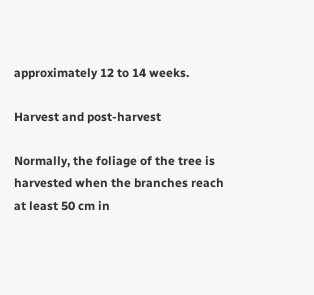approximately 12 to 14 weeks.

Harvest and post-harvest

Normally, the foliage of the tree is harvested when the branches reach at least 50 cm in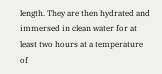length. They are then hydrated and immersed in clean water for at least two hours at a temperature of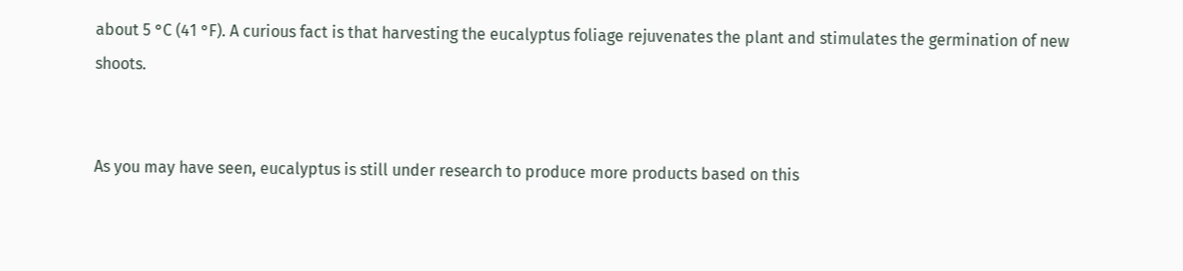about 5 °C (41 °F). A curious fact is that harvesting the eucalyptus foliage rejuvenates the plant and stimulates the germination of new shoots.


As you may have seen, eucalyptus is still under research to produce more products based on this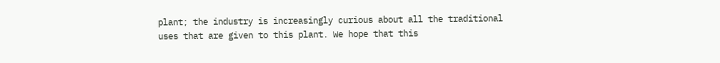plant; the industry is increasingly curious about all the traditional uses that are given to this plant. We hope that this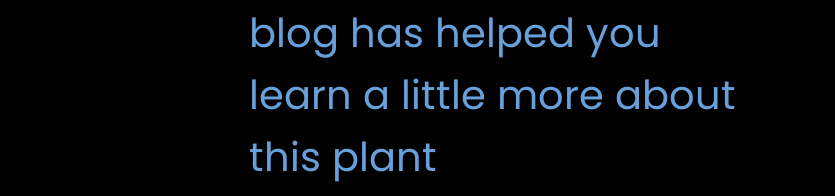blog has helped you learn a little more about this plant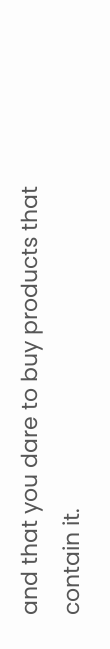and that you dare to buy products that contain it.